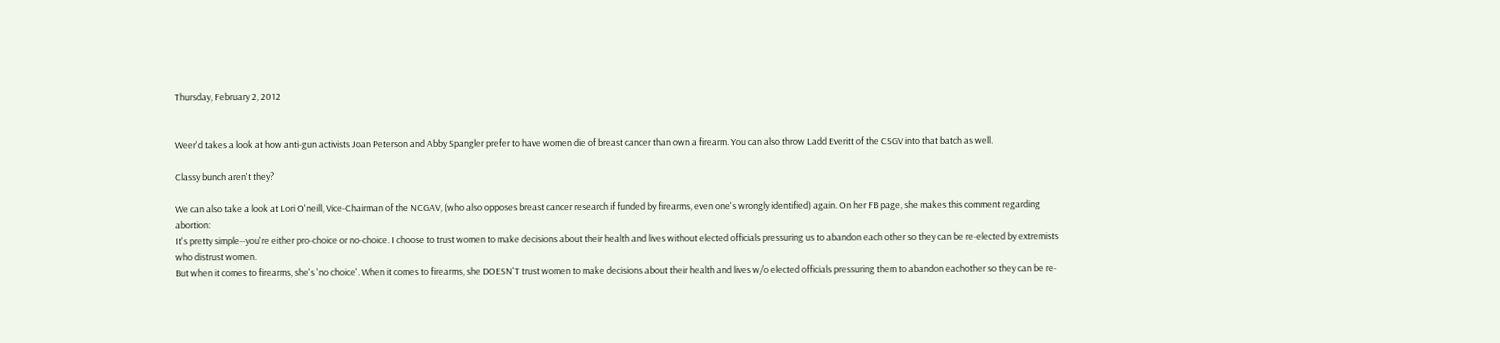Thursday, February 2, 2012


Weer'd takes a look at how anti-gun activists Joan Peterson and Abby Spangler prefer to have women die of breast cancer than own a firearm. You can also throw Ladd Everitt of the CSGV into that batch as well.

Classy bunch aren't they?

We can also take a look at Lori O'neill, Vice-Chairman of the NCGAV, (who also opposes breast cancer research if funded by firearms, even one's wrongly identified) again. On her FB page, she makes this comment regarding abortion:
It's pretty simple--you're either pro-choice or no-choice. I choose to trust women to make decisions about their health and lives without elected officials pressuring us to abandon each other so they can be re-elected by extremists who distrust women.
But when it comes to firearms, she's 'no choice'. When it comes to firearms, she DOESN'T trust women to make decisions about their health and lives w/o elected officials pressuring them to abandon eachother so they can be re-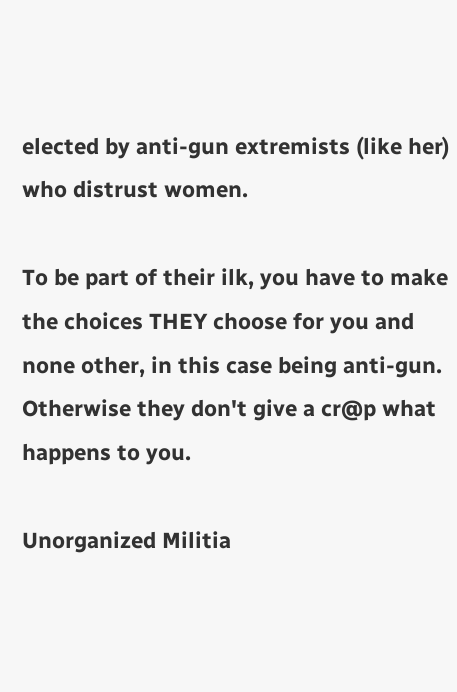elected by anti-gun extremists (like her) who distrust women.

To be part of their ilk, you have to make the choices THEY choose for you and none other, in this case being anti-gun. Otherwise they don't give a cr@p what happens to you.

Unorganized Militia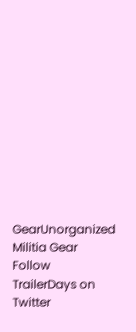GearUnorganized Militia Gear
Follow TrailerDays on Twitter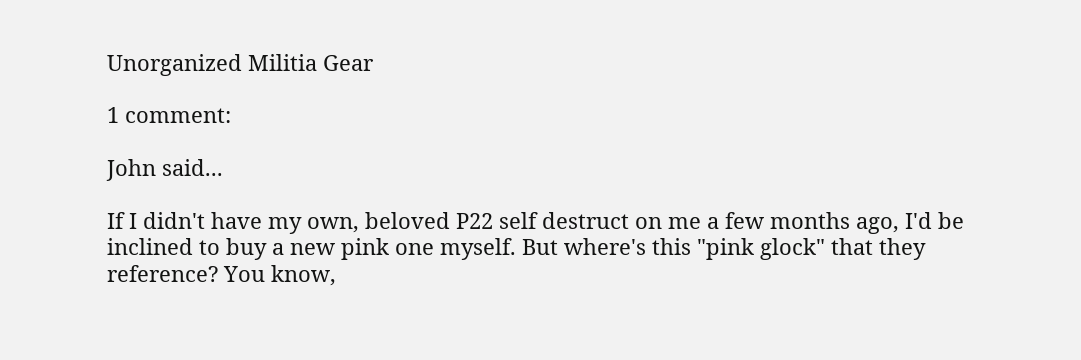Unorganized Militia Gear

1 comment:

John said...

If I didn't have my own, beloved P22 self destruct on me a few months ago, I'd be inclined to buy a new pink one myself. But where's this "pink glock" that they reference? You know,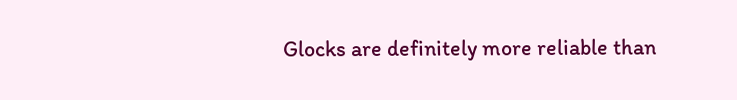Glocks are definitely more reliable than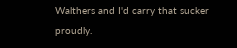Walthers and I'd carry that sucker proudly.